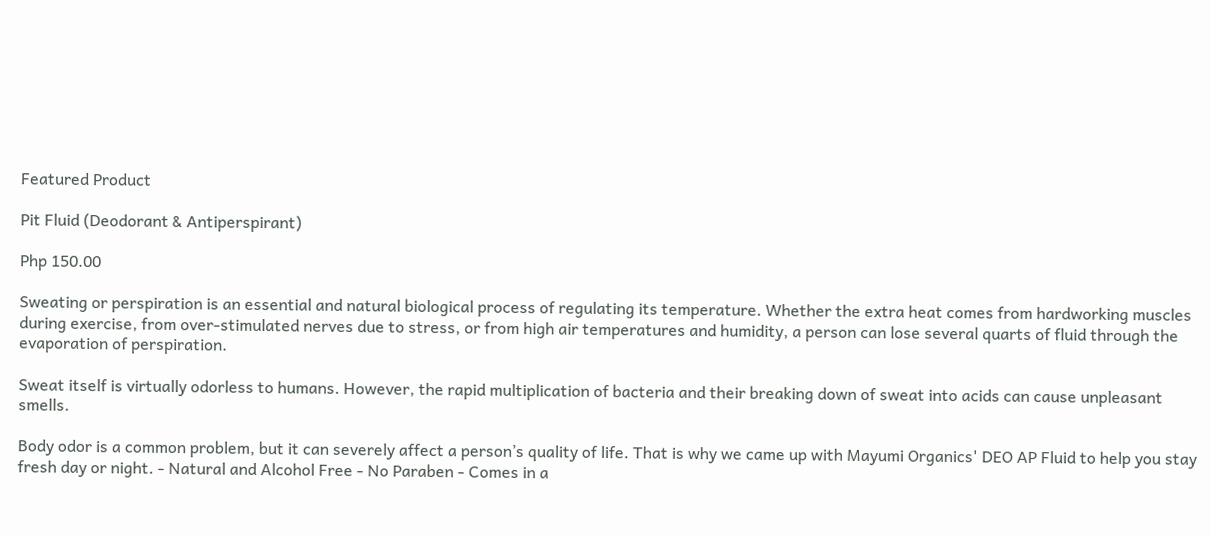Featured Product

Pit Fluid (Deodorant & Antiperspirant)

Php 150.00

Sweating or perspiration is an essential and natural biological process of regulating its temperature. Whether the extra heat comes from hardworking muscles during exercise, from over-stimulated nerves due to stress, or from high air temperatures and humidity, a person can lose several quarts of fluid through the evaporation of perspiration.

Sweat itself is virtually odorless to humans. However, the rapid multiplication of bacteria and their breaking down of sweat into acids can cause unpleasant smells.

Body odor is a common problem, but it can severely affect a person’s quality of life. That is why we came up with Mayumi Organics' DEO AP Fluid to help you stay fresh day or night. - Natural and Alcohol Free - No Paraben - Comes in a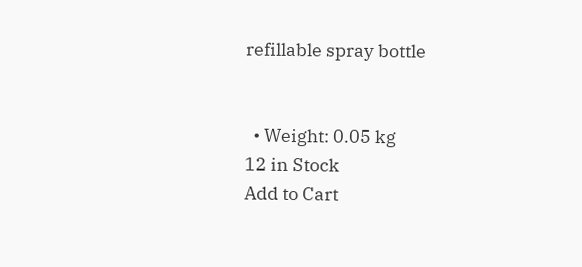refillable spray bottle


  • Weight: 0.05 kg
12 in Stock
Add to Cart